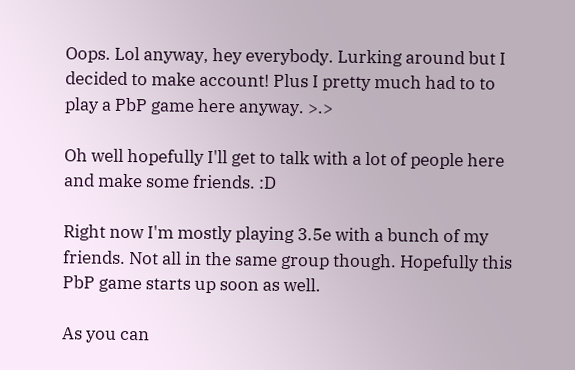Oops. Lol anyway, hey everybody. Lurking around but I decided to make account! Plus I pretty much had to to play a PbP game here anyway. >.>

Oh well hopefully I'll get to talk with a lot of people here and make some friends. :D

Right now I'm mostly playing 3.5e with a bunch of my friends. Not all in the same group though. Hopefully this PbP game starts up soon as well.

As you can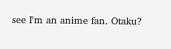see I'm an anime fan. Otaku?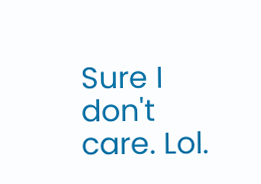Sure I don't care. Lol.